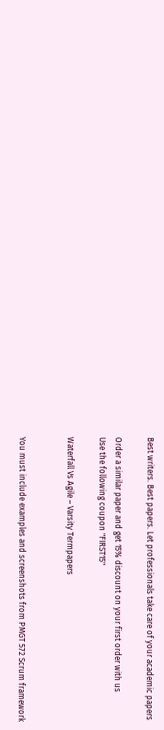Best writers. Best papers. Let professionals take care of your academic papers

Order a similar paper and get 15% discount on your first order with us
Use the following coupon "FIRST15"

Waterfall Vs Agile – Varsity Termpapers


You must include examples and screenshots from PMGT 572 Scrum framework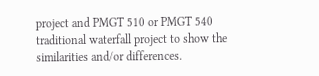project and PMGT 510 or PMGT 540 traditional waterfall project to show the similarities and/or differences.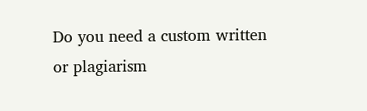Do you need a custom written or plagiarism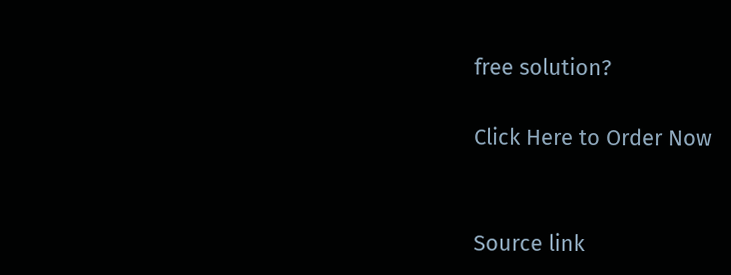free solution?

Click Here to Order Now


Source link